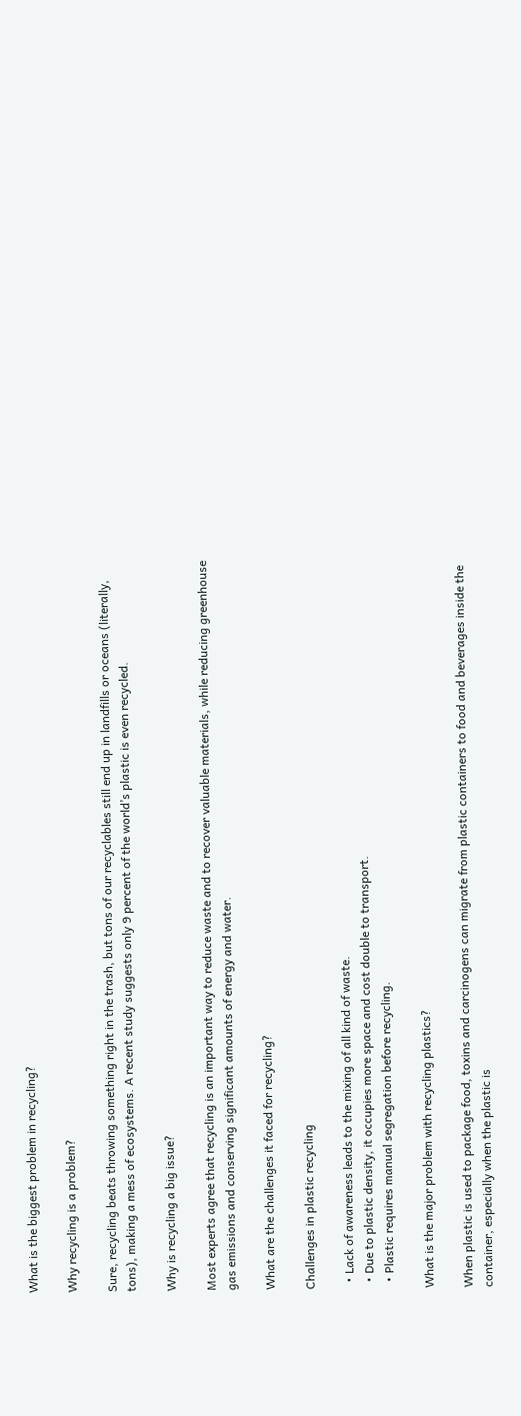What is the biggest problem in recycling?

Why recycling is a problem?

Sure, recycling beats throwing something right in the trash, but tons of our recyclables still end up in landfills or oceans (literally, tons), making a mess of ecosystems. A recent study suggests only 9 percent of the world’s plastic is even recycled.

Why is recycling a big issue?

Most experts agree that recycling is an important way to reduce waste and to recover valuable materials, while reducing greenhouse gas emissions and conserving significant amounts of energy and water.

What are the challenges it faced for recycling?

Challenges in plastic recycling

  • Lack of awareness leads to the mixing of all kind of waste.
  • Due to plastic density, it occupies more space and cost double to transport.
  • Plastic requires manual segregation before recycling.

What is the major problem with recycling plastics?

When plastic is used to package food, toxins and carcinogens can migrate from plastic containers to food and beverages inside the container, especially when the plastic is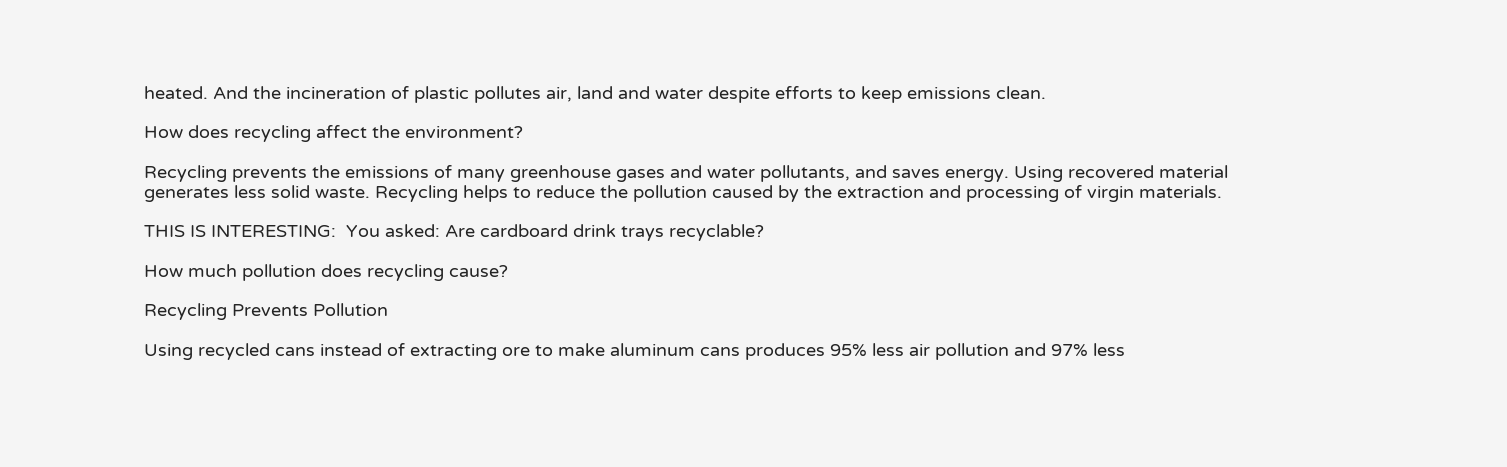heated. And the incineration of plastic pollutes air, land and water despite efforts to keep emissions clean.

How does recycling affect the environment?

Recycling prevents the emissions of many greenhouse gases and water pollutants, and saves energy. Using recovered material generates less solid waste. Recycling helps to reduce the pollution caused by the extraction and processing of virgin materials.

THIS IS INTERESTING:  You asked: Are cardboard drink trays recyclable?

How much pollution does recycling cause?

Recycling Prevents Pollution

Using recycled cans instead of extracting ore to make aluminum cans produces 95% less air pollution and 97% less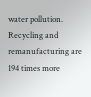water pollution. Recycling and remanufacturing are 194 times more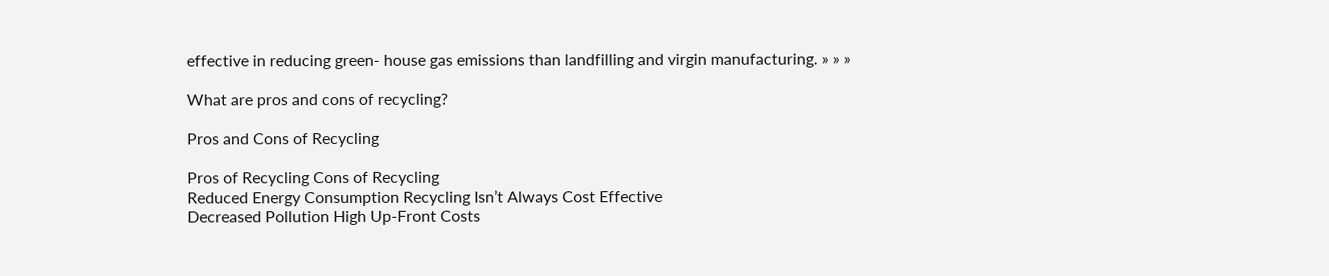effective in reducing green- house gas emissions than landfilling and virgin manufacturing. » » »

What are pros and cons of recycling?

Pros and Cons of Recycling

Pros of Recycling Cons of Recycling
Reduced Energy Consumption Recycling Isn’t Always Cost Effective
Decreased Pollution High Up-Front Costs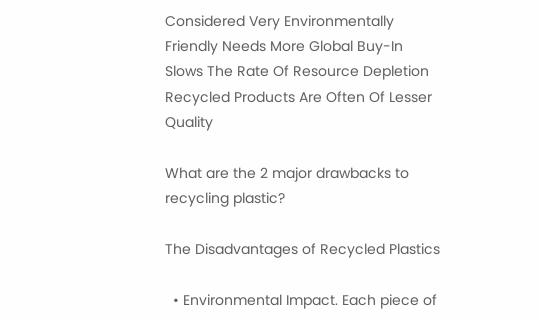Considered Very Environmentally Friendly Needs More Global Buy-In
Slows The Rate Of Resource Depletion Recycled Products Are Often Of Lesser Quality

What are the 2 major drawbacks to recycling plastic?

The Disadvantages of Recycled Plastics

  • Environmental Impact. Each piece of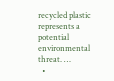recycled plastic represents a potential environmental threat. …
  •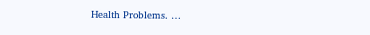Health Problems. …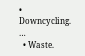• Downcycling. …
  • Waste.